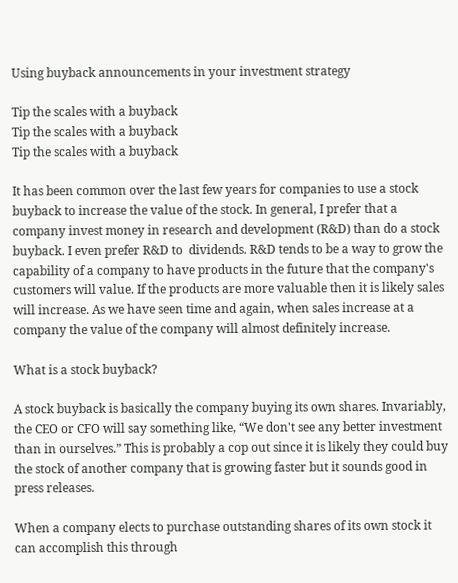Using buyback announcements in your investment strategy

Tip the scales with a buyback
Tip the scales with a buyback
Tip the scales with a buyback

It has been common over the last few years for companies to use a stock buyback to increase the value of the stock. In general, I prefer that a company invest money in research and development (R&D) than do a stock buyback. I even prefer R&D to  dividends. R&D tends to be a way to grow the capability of a company to have products in the future that the company's customers will value. If the products are more valuable then it is likely sales will increase. As we have seen time and again, when sales increase at a company the value of the company will almost definitely increase.

What is a stock buyback?

A stock buyback is basically the company buying its own shares. Invariably, the CEO or CFO will say something like, “We don't see any better investment than in ourselves.” This is probably a cop out since it is likely they could buy the stock of another company that is growing faster but it sounds good in press releases.

When a company elects to purchase outstanding shares of its own stock it can accomplish this through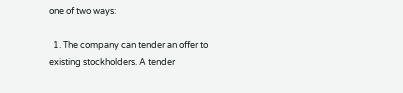one of two ways:

  1. The company can tender an offer to existing stockholders. A tender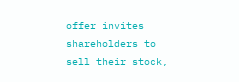offer invites shareholders to sell their stock,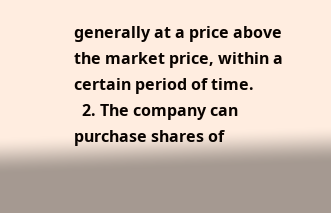generally at a price above the market price, within a certain period of time.
  2. The company can purchase shares of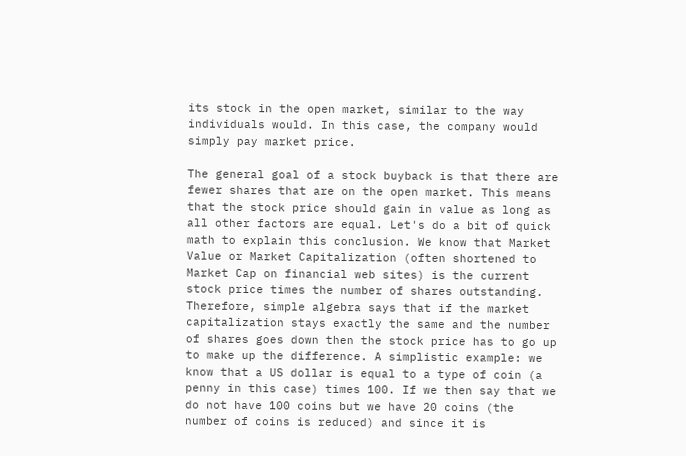its stock in the open market, similar to the way individuals would. In this case, the company would simply pay market price.

The general goal of a stock buyback is that there are fewer shares that are on the open market. This means that the stock price should gain in value as long as all other factors are equal. Let's do a bit of quick math to explain this conclusion. We know that Market Value or Market Capitalization (often shortened to Market Cap on financial web sites) is the current stock price times the number of shares outstanding. Therefore, simple algebra says that if the market capitalization stays exactly the same and the number of shares goes down then the stock price has to go up to make up the difference. A simplistic example: we know that a US dollar is equal to a type of coin (a penny in this case) times 100. If we then say that we do not have 100 coins but we have 20 coins (the number of coins is reduced) and since it is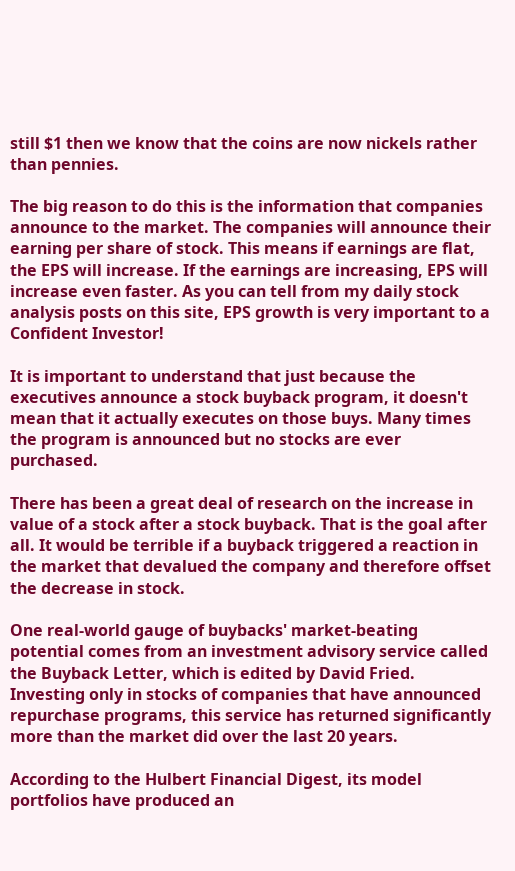still $1 then we know that the coins are now nickels rather than pennies.

The big reason to do this is the information that companies announce to the market. The companies will announce their earning per share of stock. This means if earnings are flat, the EPS will increase. If the earnings are increasing, EPS will increase even faster. As you can tell from my daily stock analysis posts on this site, EPS growth is very important to a Confident Investor!

It is important to understand that just because the executives announce a stock buyback program, it doesn't mean that it actually executes on those buys. Many times the program is announced but no stocks are ever purchased.

There has been a great deal of research on the increase in value of a stock after a stock buyback. That is the goal after all. It would be terrible if a buyback triggered a reaction in the market that devalued the company and therefore offset the decrease in stock.

One real-world gauge of buybacks' market-beating potential comes from an investment advisory service called the Buyback Letter, which is edited by David Fried. Investing only in stocks of companies that have announced repurchase programs, this service has returned significantly more than the market did over the last 20 years.

According to the Hulbert Financial Digest, its model portfolios have produced an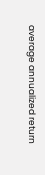average annualized return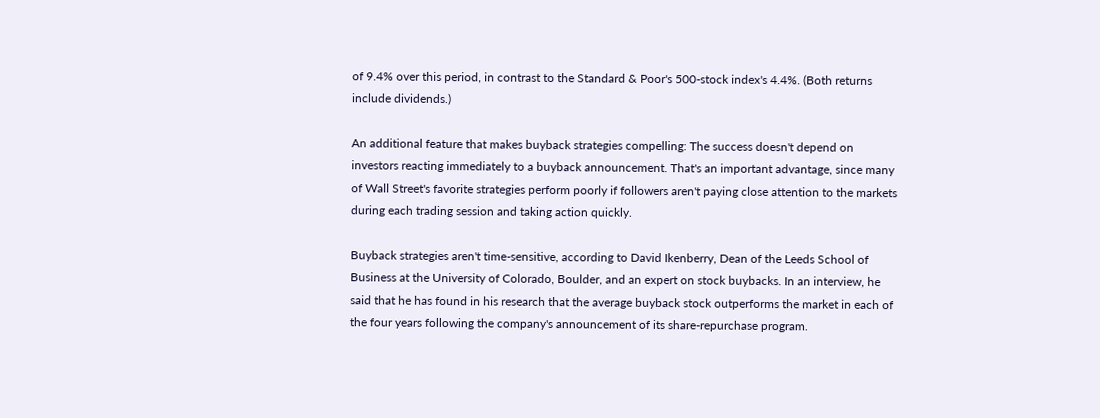of 9.4% over this period, in contrast to the Standard & Poor's 500-stock index's 4.4%. (Both returns include dividends.)

An additional feature that makes buyback strategies compelling: The success doesn't depend on investors reacting immediately to a buyback announcement. That's an important advantage, since many of Wall Street's favorite strategies perform poorly if followers aren't paying close attention to the markets during each trading session and taking action quickly.

Buyback strategies aren't time-sensitive, according to David Ikenberry, Dean of the Leeds School of Business at the University of Colorado, Boulder, and an expert on stock buybacks. In an interview, he said that he has found in his research that the average buyback stock outperforms the market in each of the four years following the company's announcement of its share-repurchase program.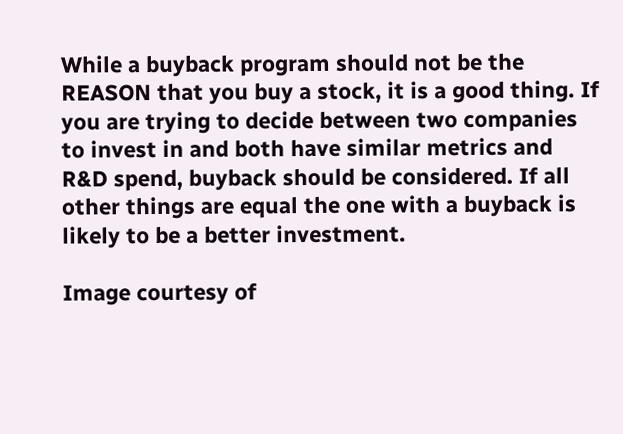While a buyback program should not be the REASON that you buy a stock, it is a good thing. If you are trying to decide between two companies to invest in and both have similar metrics and R&D spend, buyback should be considered. If all other things are equal the one with a buyback is likely to be a better investment.

Image courtesy of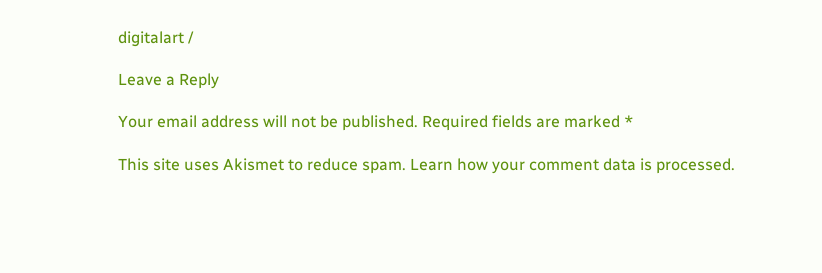digitalart /

Leave a Reply

Your email address will not be published. Required fields are marked *

This site uses Akismet to reduce spam. Learn how your comment data is processed.